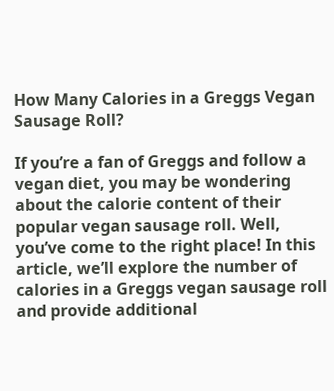How Many Calories in a Greggs Vegan Sausage Roll?

If you’re a fan of Greggs and follow a vegan diet, you may be wondering about the calorie content of their popular vegan sausage roll. Well, you’ve come to the right place! In this article, we’ll explore the number of calories in a Greggs vegan sausage roll and provide additional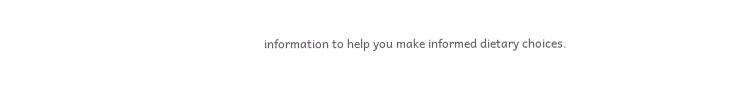information to help you make informed dietary choices.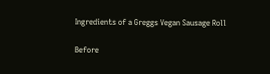Ingredients of a Greggs Vegan Sausage Roll

Before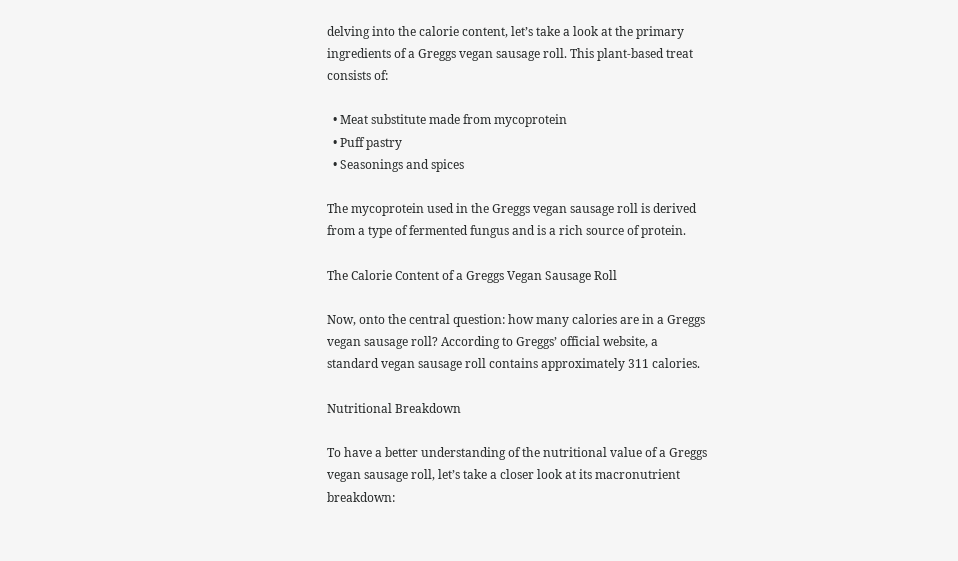delving into the calorie content, let’s take a look at the primary ingredients of a Greggs vegan sausage roll. This plant-based treat consists of:

  • Meat substitute made from mycoprotein
  • Puff pastry
  • Seasonings and spices

The mycoprotein used in the Greggs vegan sausage roll is derived from a type of fermented fungus and is a rich source of protein.

The Calorie Content of a Greggs Vegan Sausage Roll

Now, onto the central question: how many calories are in a Greggs vegan sausage roll? According to Greggs’ official website, a standard vegan sausage roll contains approximately 311 calories.

Nutritional Breakdown

To have a better understanding of the nutritional value of a Greggs vegan sausage roll, let’s take a closer look at its macronutrient breakdown: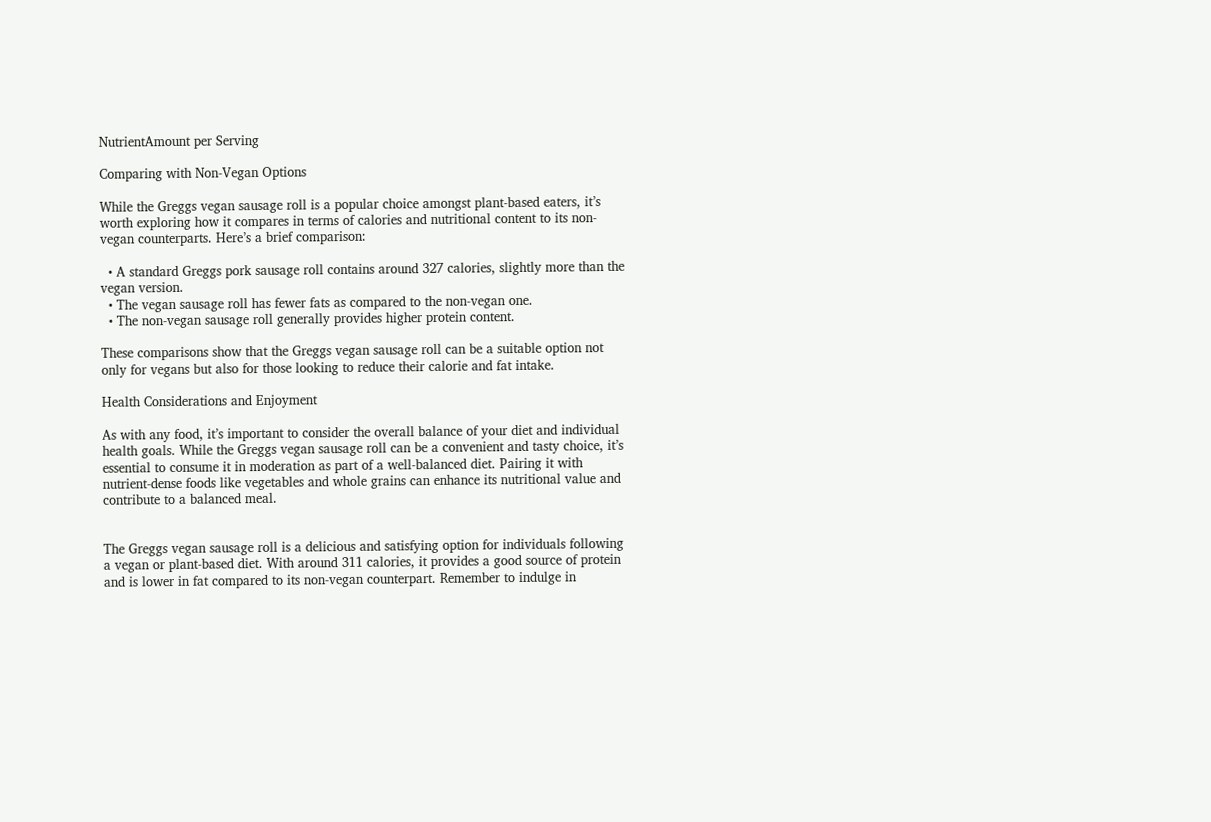NutrientAmount per Serving

Comparing with Non-Vegan Options

While the Greggs vegan sausage roll is a popular choice amongst plant-based eaters, it’s worth exploring how it compares in terms of calories and nutritional content to its non-vegan counterparts. Here’s a brief comparison:

  • A standard Greggs pork sausage roll contains around 327 calories, slightly more than the vegan version.
  • The vegan sausage roll has fewer fats as compared to the non-vegan one.
  • The non-vegan sausage roll generally provides higher protein content.

These comparisons show that the Greggs vegan sausage roll can be a suitable option not only for vegans but also for those looking to reduce their calorie and fat intake.

Health Considerations and Enjoyment

As with any food, it’s important to consider the overall balance of your diet and individual health goals. While the Greggs vegan sausage roll can be a convenient and tasty choice, it’s essential to consume it in moderation as part of a well-balanced diet. Pairing it with nutrient-dense foods like vegetables and whole grains can enhance its nutritional value and contribute to a balanced meal.


The Greggs vegan sausage roll is a delicious and satisfying option for individuals following a vegan or plant-based diet. With around 311 calories, it provides a good source of protein and is lower in fat compared to its non-vegan counterpart. Remember to indulge in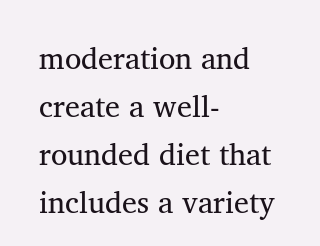moderation and create a well-rounded diet that includes a variety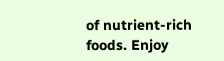of nutrient-rich foods. Enjoy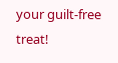your guilt-free treat!